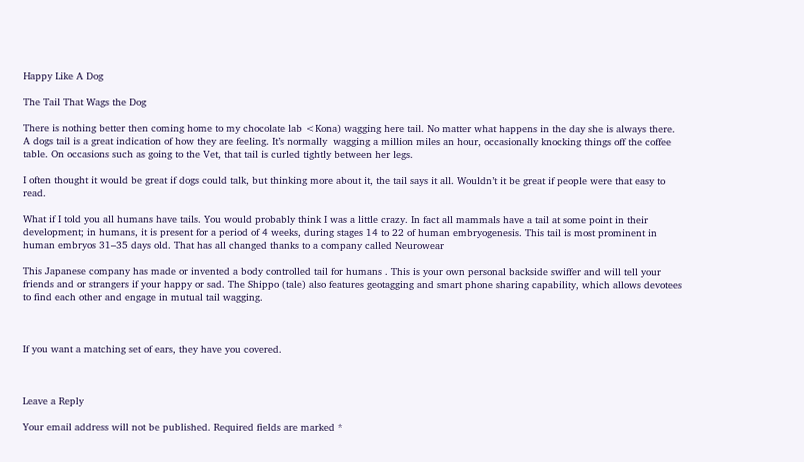Happy Like A Dog

The Tail That Wags the Dog

There is nothing better then coming home to my chocolate lab <Kona) wagging here tail. No matter what happens in the day she is always there. A dogs tail is a great indication of how they are feeling. It’s normally  wagging a million miles an hour, occasionally knocking things off the coffee table. On occasions such as going to the Vet, that tail is curled tightly between her legs.

I often thought it would be great if dogs could talk, but thinking more about it, the tail says it all. Wouldn’t it be great if people were that easy to read.

What if I told you all humans have tails. You would probably think I was a little crazy. In fact all mammals have a tail at some point in their development; in humans, it is present for a period of 4 weeks, during stages 14 to 22 of human embryogenesis. This tail is most prominent in human embryos 31–35 days old. That has all changed thanks to a company called Neurowear

This Japanese company has made or invented a body controlled tail for humans . This is your own personal backside swiffer and will tell your friends and or strangers if your happy or sad. The Shippo (tale) also features geotagging and smart phone sharing capability, which allows devotees to find each other and engage in mutual tail wagging.



If you want a matching set of ears, they have you covered.



Leave a Reply

Your email address will not be published. Required fields are marked *